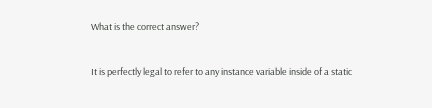What is the correct answer?


It is perfectly legal to refer to any instance variable inside of a static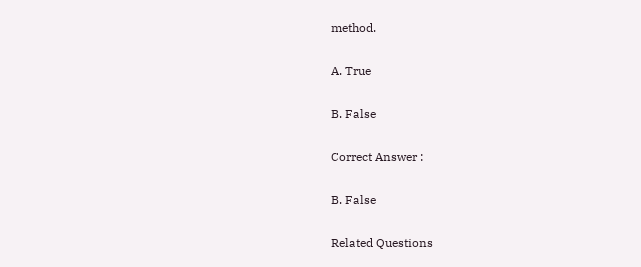method.

A. True

B. False

Correct Answer :

B. False

Related Questions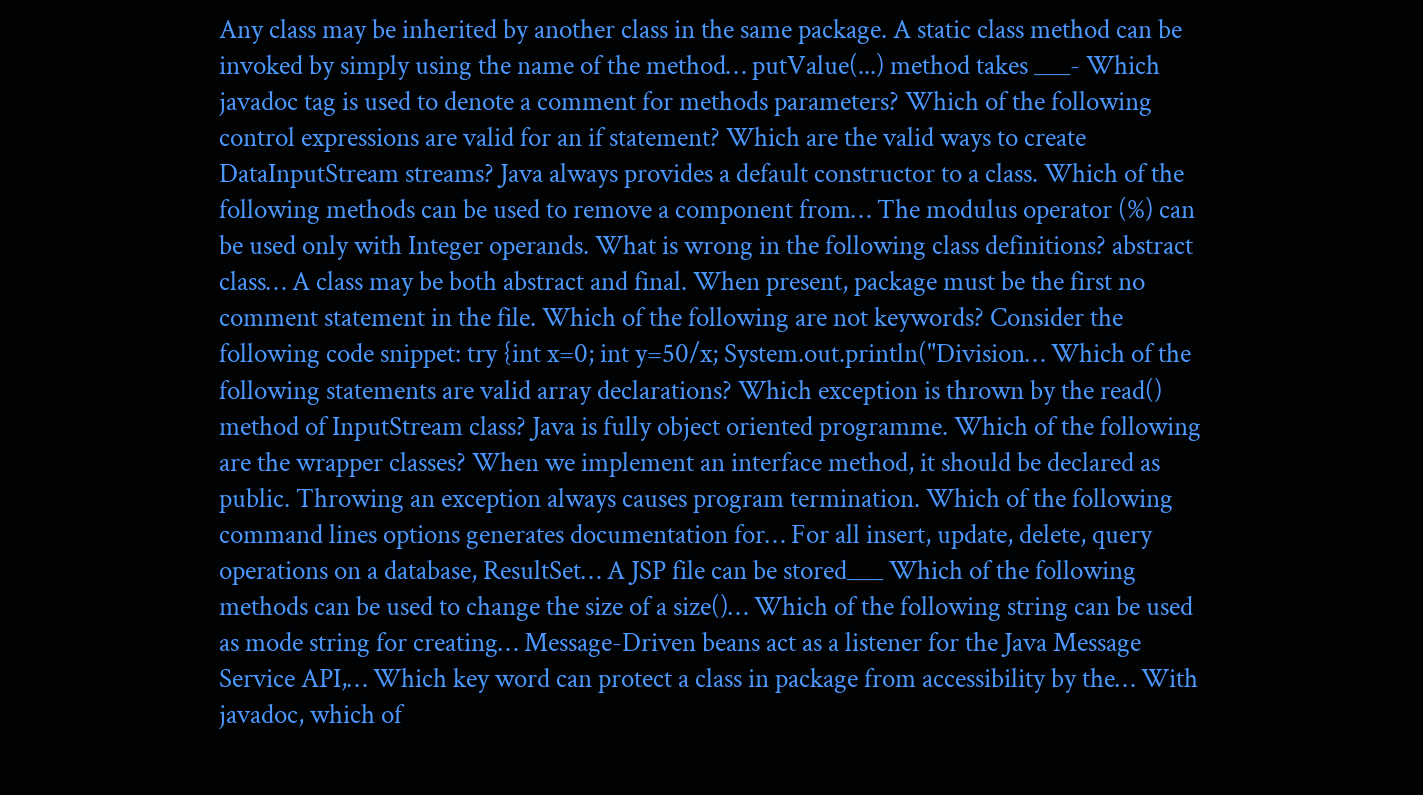Any class may be inherited by another class in the same package. A static class method can be invoked by simply using the name of the method… putValue(...) method takes ___- Which javadoc tag is used to denote a comment for methods parameters? Which of the following control expressions are valid for an if statement? Which are the valid ways to create DataInputStream streams? Java always provides a default constructor to a class. Which of the following methods can be used to remove a component from… The modulus operator (%) can be used only with Integer operands. What is wrong in the following class definitions? abstract class… A class may be both abstract and final. When present, package must be the first no comment statement in the file. Which of the following are not keywords? Consider the following code snippet: try {int x=0; int y=50/x; System.out.println("Division… Which of the following statements are valid array declarations? Which exception is thrown by the read() method of InputStream class? Java is fully object oriented programme. Which of the following are the wrapper classes? When we implement an interface method, it should be declared as public. Throwing an exception always causes program termination. Which of the following command lines options generates documentation for… For all insert, update, delete, query operations on a database, ResultSet… A JSP file can be stored___ Which of the following methods can be used to change the size of a size()… Which of the following string can be used as mode string for creating… Message-Driven beans act as a listener for the Java Message Service API,… Which key word can protect a class in package from accessibility by the… With javadoc, which of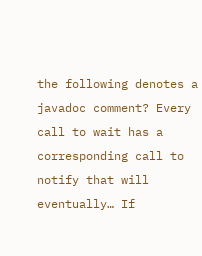the following denotes a javadoc comment? Every call to wait has a corresponding call to notify that will eventually… If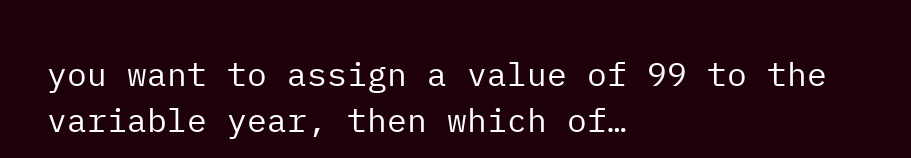you want to assign a value of 99 to the variable year, then which of…